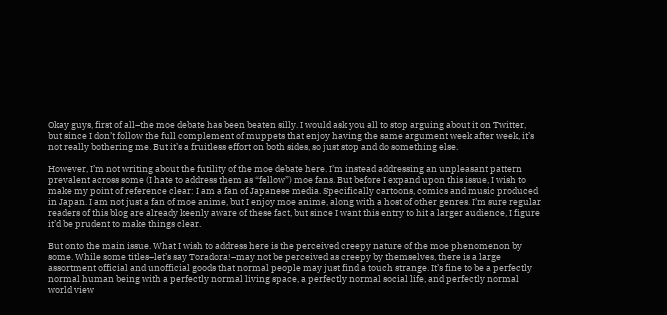Okay guys, first of all–the moe debate has been beaten silly. I would ask you all to stop arguing about it on Twitter, but since I don’t follow the full complement of muppets that enjoy having the same argument week after week, it’s not really bothering me. But it’s a fruitless effort on both sides, so just stop and do something else.

However, I’m not writing about the futility of the moe debate here. I’m instead addressing an unpleasant pattern prevalent across some (I hate to address them as “fellow”) moe fans. But before I expand upon this issue, I wish to make my point of reference clear: I am a fan of Japanese media. Specifically cartoons, comics and music produced in Japan. I am not just a fan of moe anime, but I enjoy moe anime, along with a host of other genres. I’m sure regular readers of this blog are already keenly aware of these fact, but since I want this entry to hit a larger audience, I figure it’d be prudent to make things clear.

But onto the main issue. What I wish to address here is the perceived creepy nature of the moe phenomenon by some. While some titles–let’s say Toradora!–may not be perceived as creepy by themselves, there is a large assortment official and unofficial goods that normal people may just find a touch strange. It’s fine to be a perfectly normal human being with a perfectly normal living space, a perfectly normal social life, and perfectly normal world view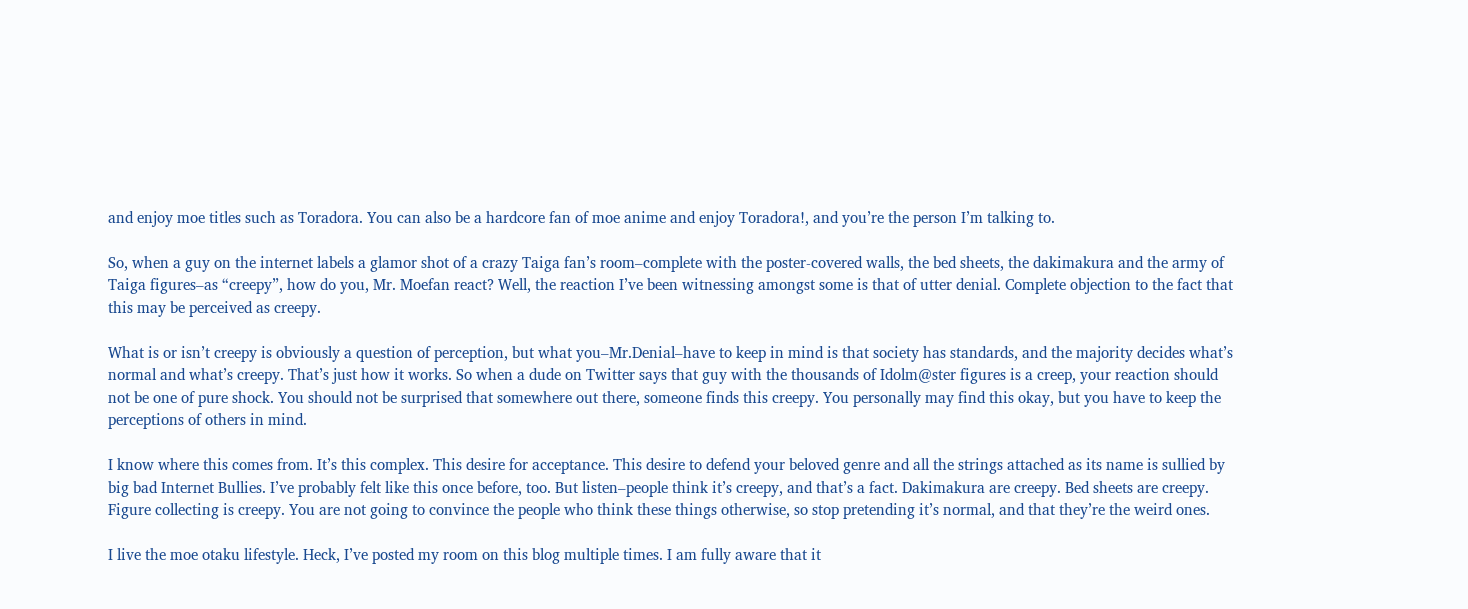and enjoy moe titles such as Toradora. You can also be a hardcore fan of moe anime and enjoy Toradora!, and you’re the person I’m talking to.

So, when a guy on the internet labels a glamor shot of a crazy Taiga fan’s room–complete with the poster-covered walls, the bed sheets, the dakimakura and the army of Taiga figures–as “creepy”, how do you, Mr. Moefan react? Well, the reaction I’ve been witnessing amongst some is that of utter denial. Complete objection to the fact that this may be perceived as creepy.

What is or isn’t creepy is obviously a question of perception, but what you–Mr.Denial–have to keep in mind is that society has standards, and the majority decides what’s normal and what’s creepy. That’s just how it works. So when a dude on Twitter says that guy with the thousands of Idolm@ster figures is a creep, your reaction should not be one of pure shock. You should not be surprised that somewhere out there, someone finds this creepy. You personally may find this okay, but you have to keep the perceptions of others in mind.

I know where this comes from. It’s this complex. This desire for acceptance. This desire to defend your beloved genre and all the strings attached as its name is sullied by big bad Internet Bullies. I’ve probably felt like this once before, too. But listen–people think it’s creepy, and that’s a fact. Dakimakura are creepy. Bed sheets are creepy. Figure collecting is creepy. You are not going to convince the people who think these things otherwise, so stop pretending it’s normal, and that they’re the weird ones.

I live the moe otaku lifestyle. Heck, I’ve posted my room on this blog multiple times. I am fully aware that it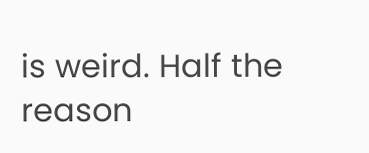is weird. Half the reason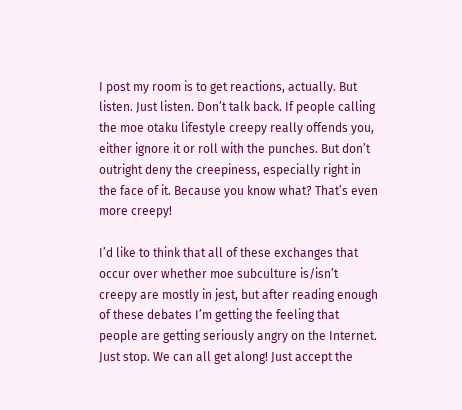I post my room is to get reactions, actually. But listen. Just listen. Don’t talk back. If people calling the moe otaku lifestyle creepy really offends you, either ignore it or roll with the punches. But don’t outright deny the creepiness, especially right in the face of it. Because you know what? That’s even more creepy!

I’d like to think that all of these exchanges that occur over whether moe subculture is/isn’t creepy are mostly in jest, but after reading enough of these debates I’m getting the feeling that people are getting seriously angry on the Internet. Just stop. We can all get along! Just accept the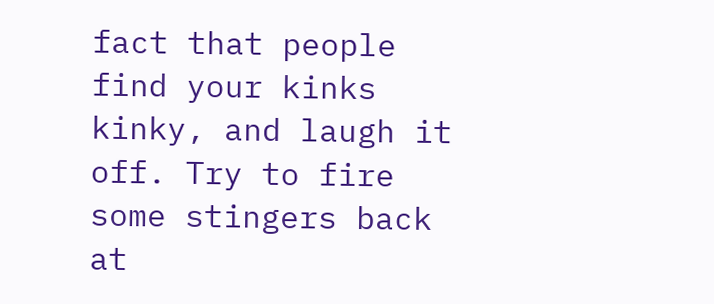fact that people find your kinks kinky, and laugh it off. Try to fire some stingers back at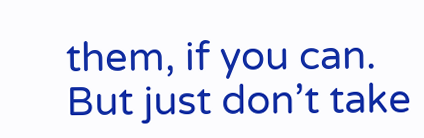them, if you can. But just don’t take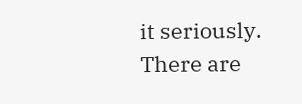it seriously. There are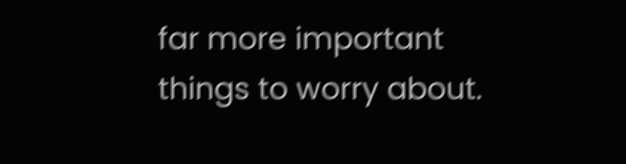far more important things to worry about.